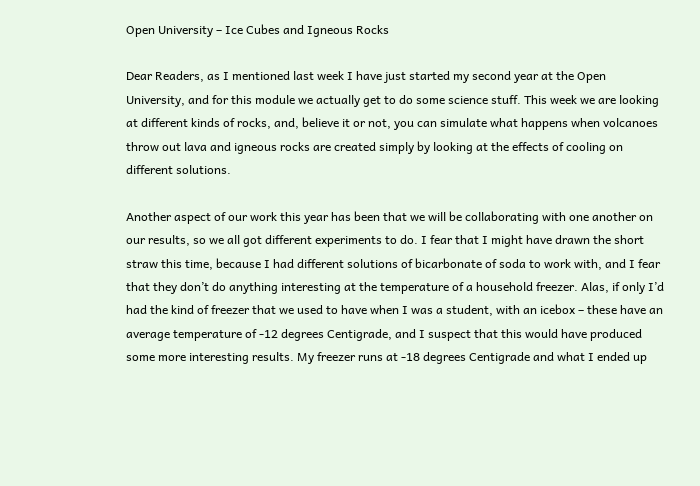Open University – Ice Cubes and Igneous Rocks

Dear Readers, as I mentioned last week I have just started my second year at the Open University, and for this module we actually get to do some science stuff. This week we are looking at different kinds of rocks, and, believe it or not, you can simulate what happens when volcanoes throw out lava and igneous rocks are created simply by looking at the effects of cooling on different solutions.

Another aspect of our work this year has been that we will be collaborating with one another on our results, so we all got different experiments to do. I fear that I might have drawn the short straw this time, because I had different solutions of bicarbonate of soda to work with, and I fear that they don’t do anything interesting at the temperature of a household freezer. Alas, if only I’d had the kind of freezer that we used to have when I was a student, with an icebox – these have an average temperature of -12 degrees Centigrade, and I suspect that this would have produced some more interesting results. My freezer runs at -18 degrees Centigrade and what I ended up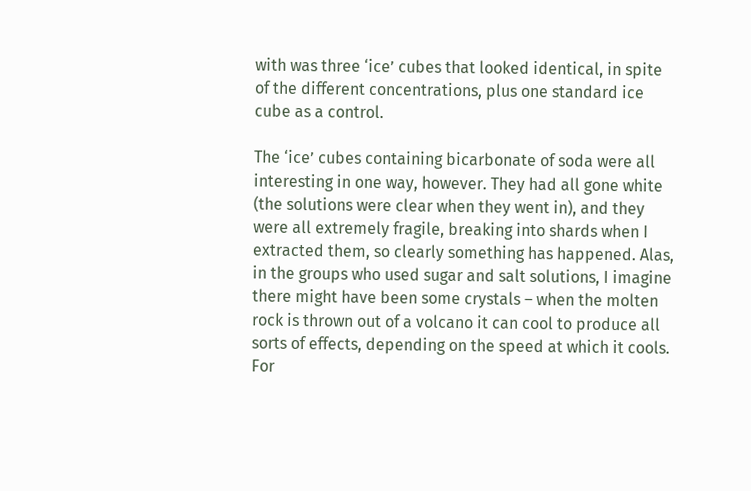with was three ‘ice’ cubes that looked identical, in spite of the different concentrations, plus one standard ice cube as a control.

The ‘ice’ cubes containing bicarbonate of soda were all interesting in one way, however. They had all gone white (the solutions were clear when they went in), and they were all extremely fragile, breaking into shards when I extracted them, so clearly something has happened. Alas, in the groups who used sugar and salt solutions, I imagine there might have been some crystals – when the molten rock is thrown out of a volcano it can cool to produce all sorts of effects, depending on the speed at which it cools. For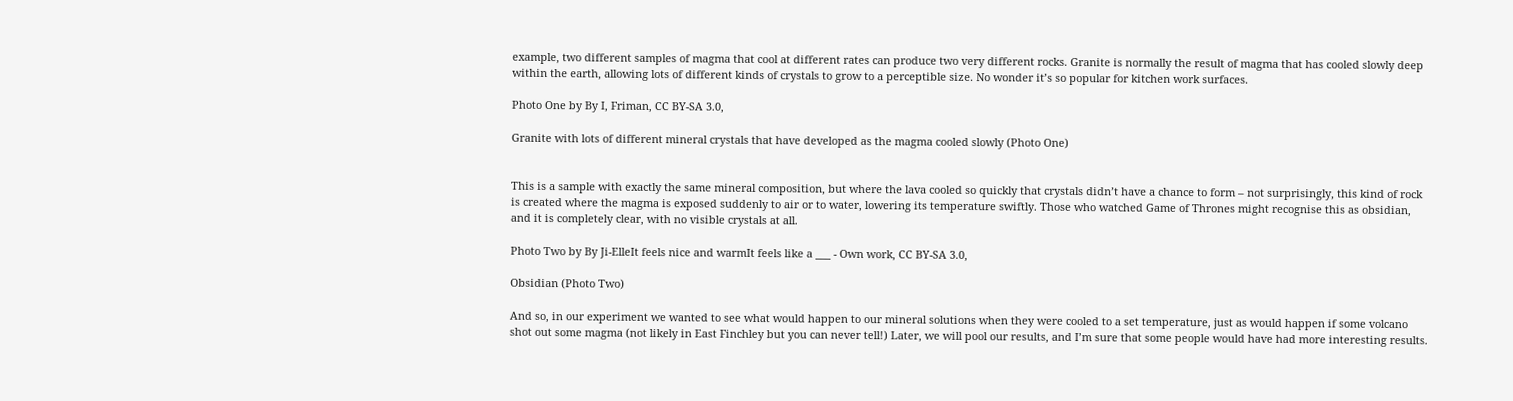example, two different samples of magma that cool at different rates can produce two very different rocks. Granite is normally the result of magma that has cooled slowly deep within the earth, allowing lots of different kinds of crystals to grow to a perceptible size. No wonder it’s so popular for kitchen work surfaces.

Photo One by By I, Friman, CC BY-SA 3.0,

Granite with lots of different mineral crystals that have developed as the magma cooled slowly (Photo One)


This is a sample with exactly the same mineral composition, but where the lava cooled so quickly that crystals didn’t have a chance to form – not surprisingly, this kind of rock is created where the magma is exposed suddenly to air or to water, lowering its temperature swiftly. Those who watched Game of Thrones might recognise this as obsidian, and it is completely clear, with no visible crystals at all.

Photo Two by By Ji-ElleIt feels nice and warmIt feels like a ___ - Own work, CC BY-SA 3.0,

Obsidian (Photo Two)

And so, in our experiment we wanted to see what would happen to our mineral solutions when they were cooled to a set temperature, just as would happen if some volcano shot out some magma (not likely in East Finchley but you can never tell!) Later, we will pool our results, and I’m sure that some people would have had more interesting results.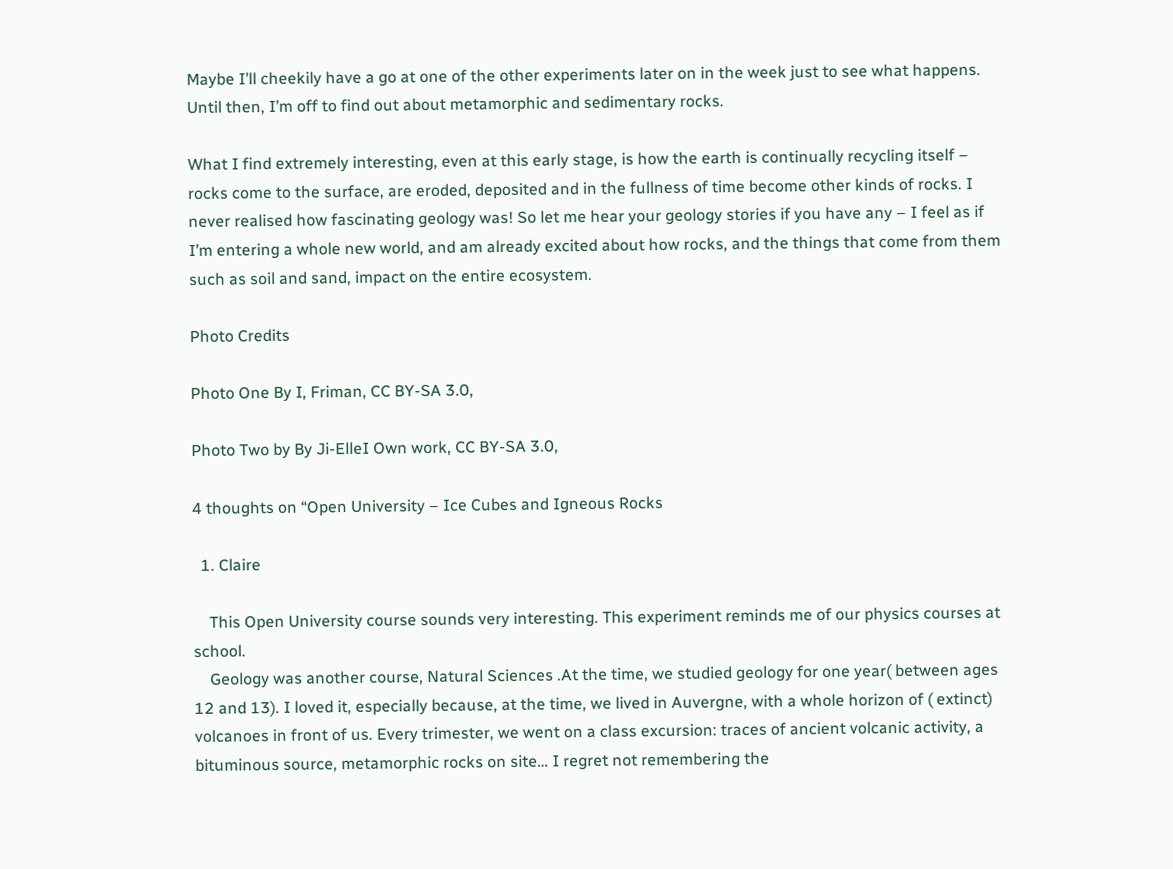Maybe I’ll cheekily have a go at one of the other experiments later on in the week just to see what happens. Until then, I’m off to find out about metamorphic and sedimentary rocks.

What I find extremely interesting, even at this early stage, is how the earth is continually recycling itself – rocks come to the surface, are eroded, deposited and in the fullness of time become other kinds of rocks. I never realised how fascinating geology was! So let me hear your geology stories if you have any – I feel as if I’m entering a whole new world, and am already excited about how rocks, and the things that come from them such as soil and sand, impact on the entire ecosystem.

Photo Credits

Photo One By I, Friman, CC BY-SA 3.0,

Photo Two by By Ji-ElleI Own work, CC BY-SA 3.0,

4 thoughts on “Open University – Ice Cubes and Igneous Rocks

  1. Claire

    This Open University course sounds very interesting. This experiment reminds me of our physics courses at school.
    Geology was another course, Natural Sciences .At the time, we studied geology for one year( between ages 12 and 13). I loved it, especially because, at the time, we lived in Auvergne, with a whole horizon of ( extinct) volcanoes in front of us. Every trimester, we went on a class excursion: traces of ancient volcanic activity, a bituminous source, metamorphic rocks on site… I regret not remembering the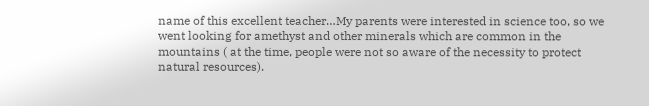name of this excellent teacher…My parents were interested in science too, so we went looking for amethyst and other minerals which are common in the mountains ( at the time, people were not so aware of the necessity to protect natural resources).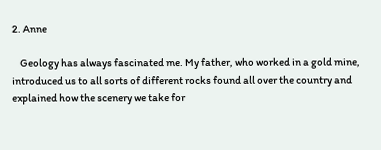2. Anne

    Geology has always fascinated me. My father, who worked in a gold mine, introduced us to all sorts of different rocks found all over the country and explained how the scenery we take for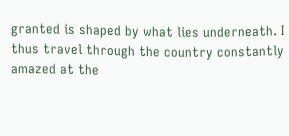granted is shaped by what lies underneath. I thus travel through the country constantly amazed at the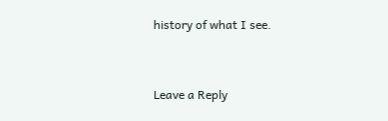history of what I see.


Leave a Reply